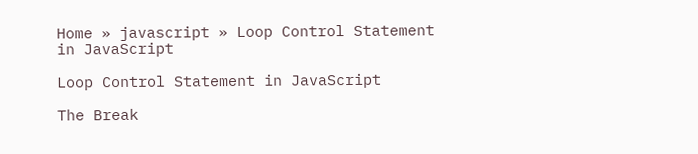Home » javascript » Loop Control Statement in JavaScript

Loop Control Statement in JavaScript

The Break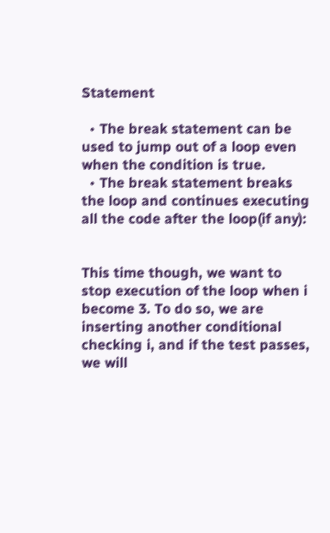Statement

  • The break statement can be used to jump out of a loop even when the condition is true.
  • The break statement breaks the loop and continues executing all the code after the loop(if any):


This time though, we want to stop execution of the loop when i become 3. To do so, we are inserting another conditional checking i, and if the test passes, we will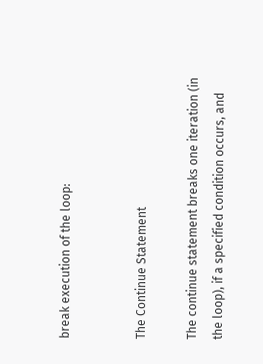break execution of the loop:


The Continue Statement

The continue statement breaks one iteration (in the loop), if a specified condition occurs, and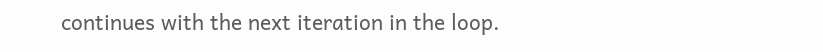continues with the next iteration in the loop.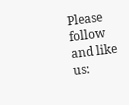Please follow and like us: